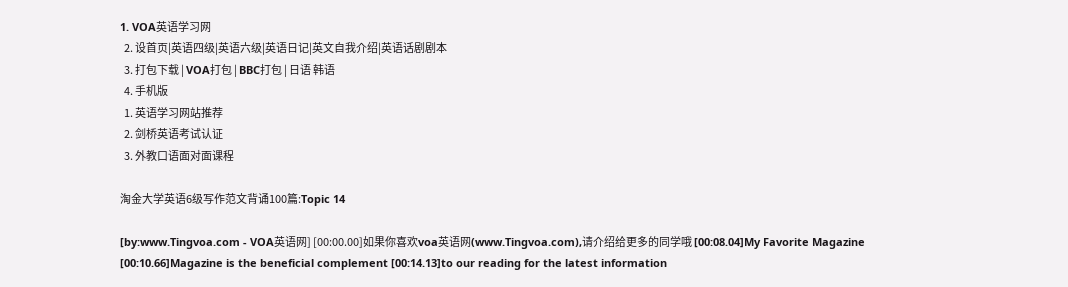1. VOA英语学习网
  2. 设首页|英语四级|英语六级|英语日记|英文自我介绍|英语话剧剧本
  3. 打包下载 | VOA打包 | BBC打包 | 日语 韩语
  4. 手机版
  1. 英语学习网站推荐
  2. 剑桥英语考试认证
  3. 外教口语面对面课程

淘金大学英语6级写作范文背诵100篇:Topic 14

[by:www.Tingvoa.com - VOA英语网] [00:00.00]如果你喜欢voa英语网(www.Tingvoa.com),请介绍给更多的同学哦 [00:08.04]My Favorite Magazine [00:10.66]Magazine is the beneficial complement [00:14.13]to our reading for the latest information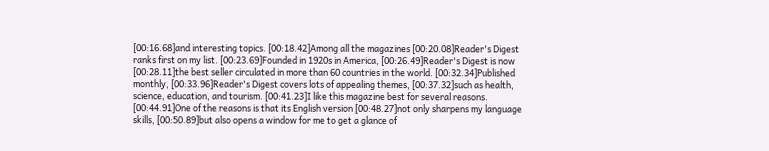[00:16.68]and interesting topics. [00:18.42]Among all the magazines [00:20.08]Reader's Digest ranks first on my list. [00:23.69]Founded in 1920s in America, [00:26.49]Reader's Digest is now [00:28.11]the best seller circulated in more than 60 countries in the world. [00:32.34]Published monthly, [00:33.96]Reader's Digest covers lots of appealing themes, [00:37.32]such as health, science, education, and tourism. [00:41.23]I like this magazine best for several reasons. [00:44.91]One of the reasons is that its English version [00:48.27]not only sharpens my language skills, [00:50.89]but also opens a window for me to get a glance of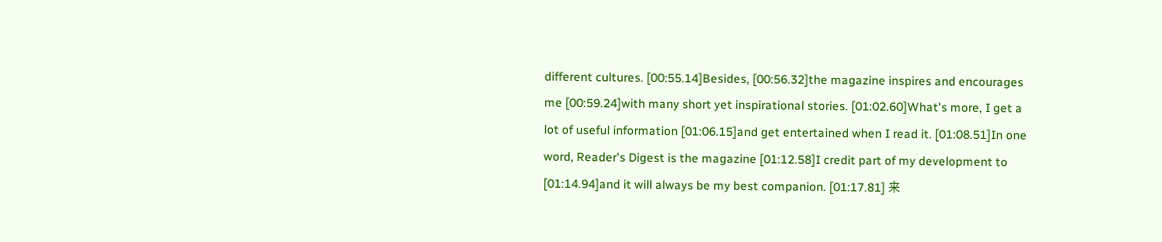different cultures. [00:55.14]Besides, [00:56.32]the magazine inspires and encourages me [00:59.24]with many short yet inspirational stories. [01:02.60]What's more, I get a lot of useful information [01:06.15]and get entertained when I read it. [01:08.51]In one word, Reader's Digest is the magazine [01:12.58]I credit part of my development to [01:14.94]and it will always be my best companion. [01:17.81] 来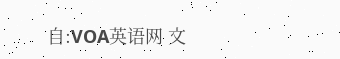自:VOA英语网 文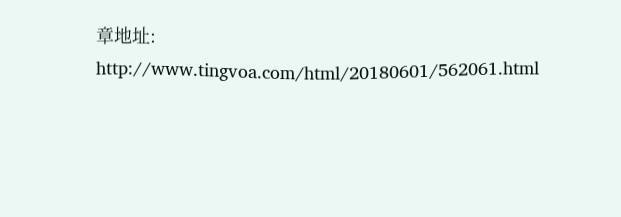章地址: http://www.tingvoa.com/html/20180601/562061.html